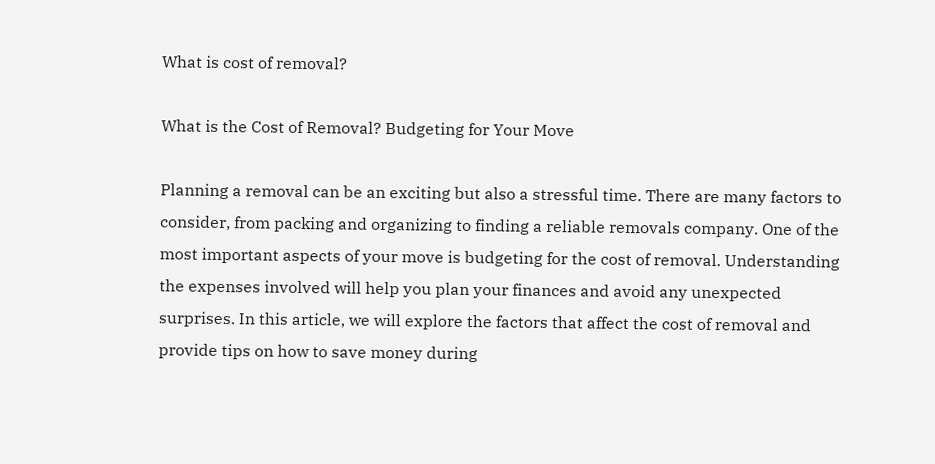What is cost of removal?

What is the Cost of Removal? Budgeting for Your Move

Planning a removal can be an exciting but also a stressful time. There are many factors to consider, from packing and organizing to finding a reliable removals company. One of the most important aspects of your move is budgeting for the cost of removal. Understanding the expenses involved will help you plan your finances and avoid any unexpected surprises. In this article, we will explore the factors that affect the cost of removal and provide tips on how to save money during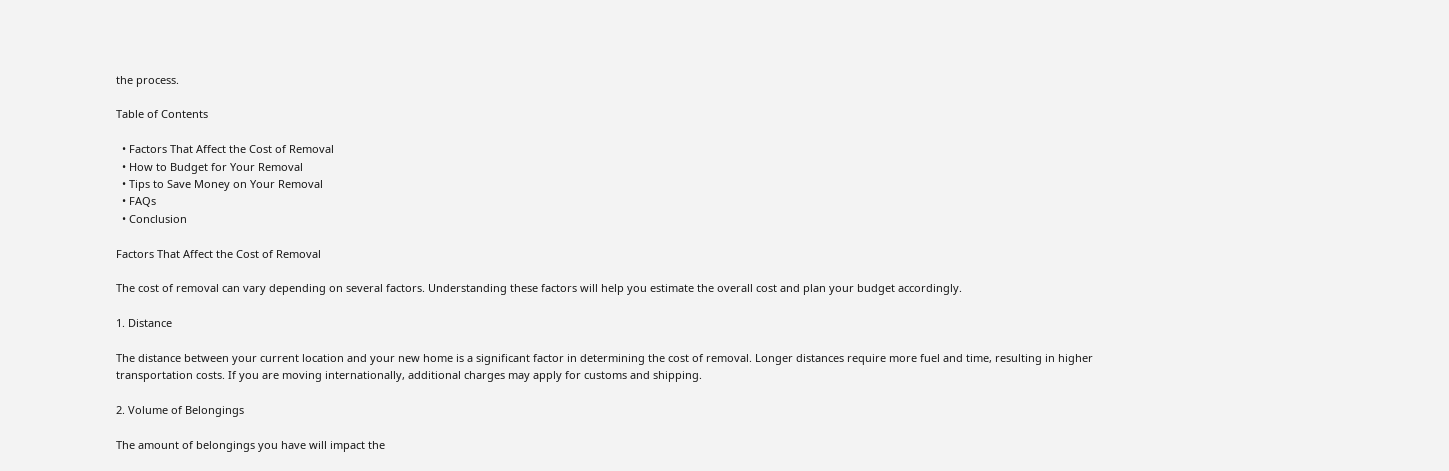the process.

Table of Contents

  • Factors That Affect the Cost of Removal
  • How to Budget for Your Removal
  • Tips to Save Money on Your Removal
  • FAQs
  • Conclusion

Factors That Affect the Cost of Removal

The cost of removal can vary depending on several factors. Understanding these factors will help you estimate the overall cost and plan your budget accordingly.

1. Distance

The distance between your current location and your new home is a significant factor in determining the cost of removal. Longer distances require more fuel and time, resulting in higher transportation costs. If you are moving internationally, additional charges may apply for customs and shipping.

2. Volume of Belongings

The amount of belongings you have will impact the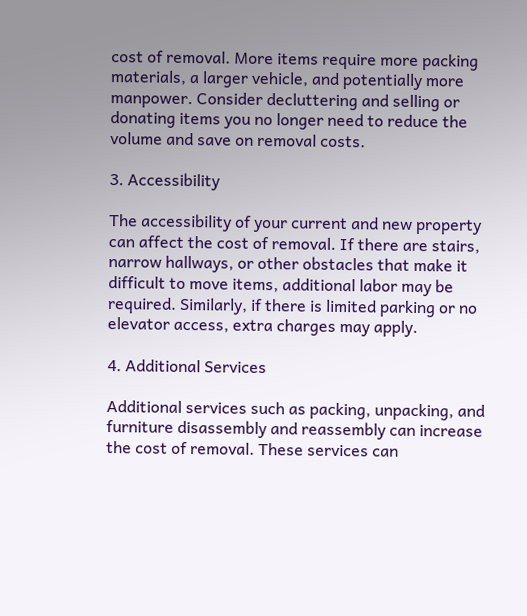cost of removal. More items require more packing materials, a larger vehicle, and potentially more manpower. Consider decluttering and selling or donating items you no longer need to reduce the volume and save on removal costs.

3. Accessibility

The accessibility of your current and new property can affect the cost of removal. If there are stairs, narrow hallways, or other obstacles that make it difficult to move items, additional labor may be required. Similarly, if there is limited parking or no elevator access, extra charges may apply.

4. Additional Services

Additional services such as packing, unpacking, and furniture disassembly and reassembly can increase the cost of removal. These services can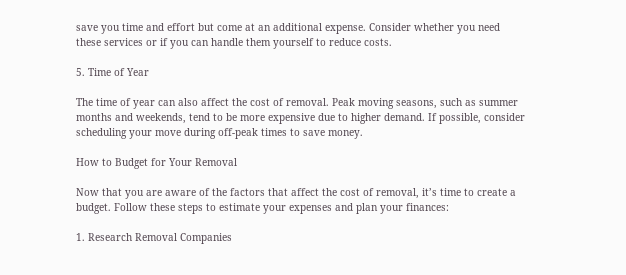save you time and effort but come at an additional expense. Consider whether you need these services or if you can handle them yourself to reduce costs.

5. Time of Year

The time of year can also affect the cost of removal. Peak moving seasons, such as summer months and weekends, tend to be more expensive due to higher demand. If possible, consider scheduling your move during off-peak times to save money.

How to Budget for Your Removal

Now that you are aware of the factors that affect the cost of removal, it’s time to create a budget. Follow these steps to estimate your expenses and plan your finances:

1. Research Removal Companies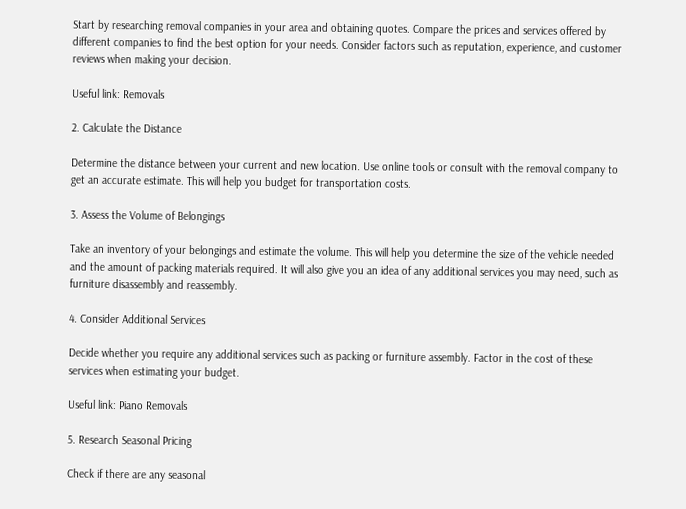Start by researching removal companies in your area and obtaining quotes. Compare the prices and services offered by different companies to find the best option for your needs. Consider factors such as reputation, experience, and customer reviews when making your decision.

Useful link: Removals

2. Calculate the Distance

Determine the distance between your current and new location. Use online tools or consult with the removal company to get an accurate estimate. This will help you budget for transportation costs.

3. Assess the Volume of Belongings

Take an inventory of your belongings and estimate the volume. This will help you determine the size of the vehicle needed and the amount of packing materials required. It will also give you an idea of any additional services you may need, such as furniture disassembly and reassembly.

4. Consider Additional Services

Decide whether you require any additional services such as packing or furniture assembly. Factor in the cost of these services when estimating your budget.

Useful link: Piano Removals

5. Research Seasonal Pricing

Check if there are any seasonal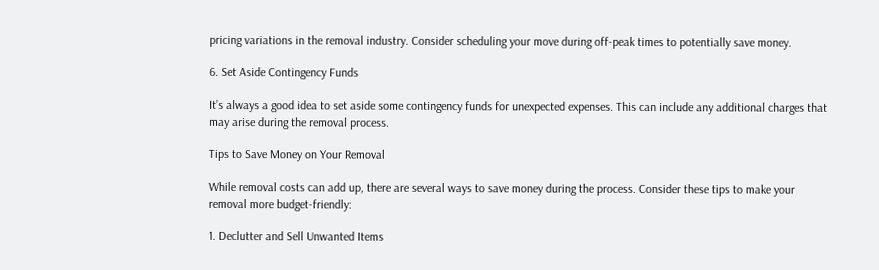pricing variations in the removal industry. Consider scheduling your move during off-peak times to potentially save money.

6. Set Aside Contingency Funds

It’s always a good idea to set aside some contingency funds for unexpected expenses. This can include any additional charges that may arise during the removal process.

Tips to Save Money on Your Removal

While removal costs can add up, there are several ways to save money during the process. Consider these tips to make your removal more budget-friendly:

1. Declutter and Sell Unwanted Items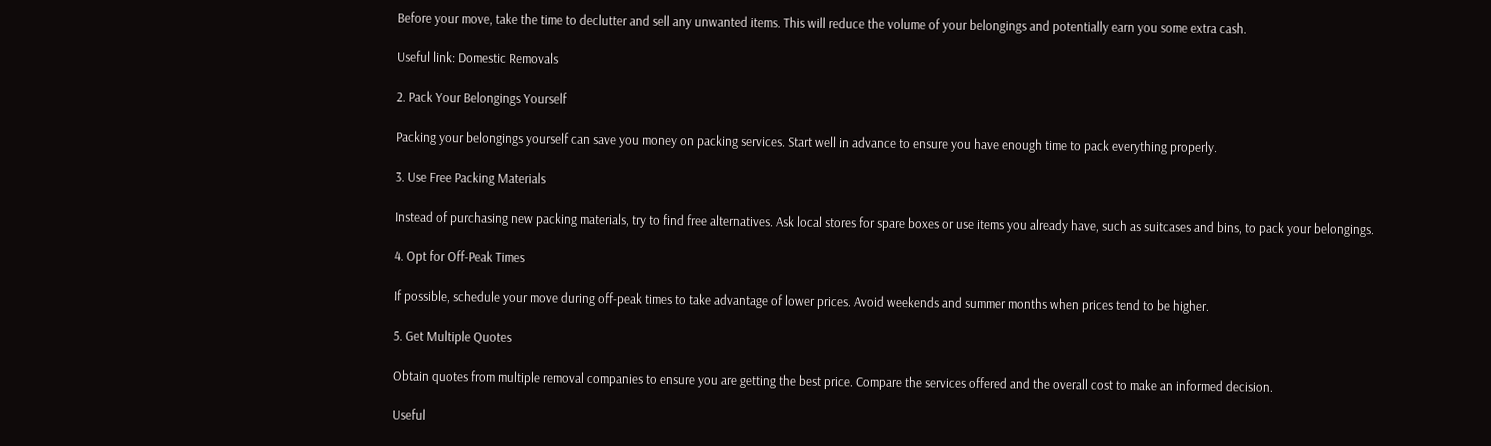Before your move, take the time to declutter and sell any unwanted items. This will reduce the volume of your belongings and potentially earn you some extra cash.

Useful link: Domestic Removals

2. Pack Your Belongings Yourself

Packing your belongings yourself can save you money on packing services. Start well in advance to ensure you have enough time to pack everything properly.

3. Use Free Packing Materials

Instead of purchasing new packing materials, try to find free alternatives. Ask local stores for spare boxes or use items you already have, such as suitcases and bins, to pack your belongings.

4. Opt for Off-Peak Times

If possible, schedule your move during off-peak times to take advantage of lower prices. Avoid weekends and summer months when prices tend to be higher.

5. Get Multiple Quotes

Obtain quotes from multiple removal companies to ensure you are getting the best price. Compare the services offered and the overall cost to make an informed decision.

Useful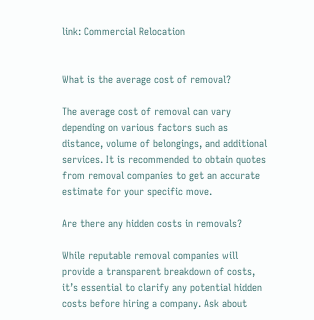link: Commercial Relocation


What is the average cost of removal?

The average cost of removal can vary depending on various factors such as distance, volume of belongings, and additional services. It is recommended to obtain quotes from removal companies to get an accurate estimate for your specific move.

Are there any hidden costs in removals?

While reputable removal companies will provide a transparent breakdown of costs, it’s essential to clarify any potential hidden costs before hiring a company. Ask about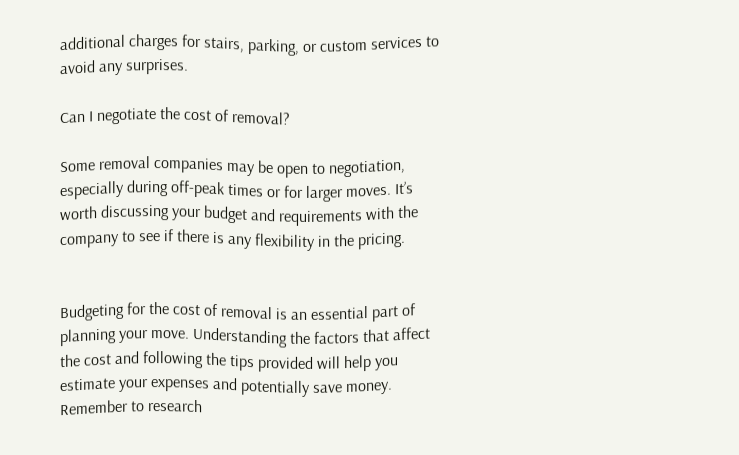additional charges for stairs, parking, or custom services to avoid any surprises.

Can I negotiate the cost of removal?

Some removal companies may be open to negotiation, especially during off-peak times or for larger moves. It’s worth discussing your budget and requirements with the company to see if there is any flexibility in the pricing.


Budgeting for the cost of removal is an essential part of planning your move. Understanding the factors that affect the cost and following the tips provided will help you estimate your expenses and potentially save money. Remember to research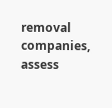removal companies, assess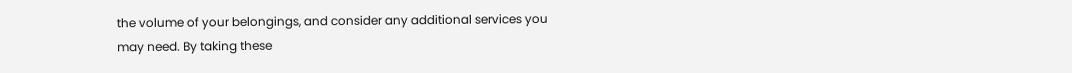the volume of your belongings, and consider any additional services you may need. By taking these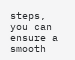steps, you can ensure a smooth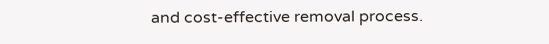and cost-effective removal process.